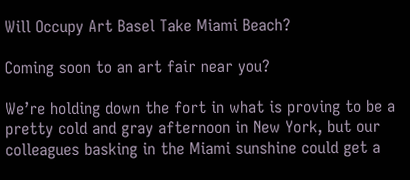Will Occupy Art Basel Take Miami Beach?

Coming soon to an art fair near you?

We’re holding down the fort in what is proving to be a pretty cold and gray afternoon in New York, but our colleagues basking in the Miami sunshine could get a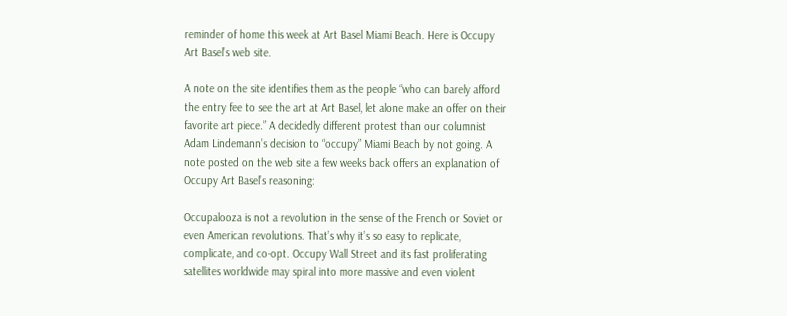reminder of home this week at Art Basel Miami Beach. Here is Occupy Art Basel’s web site.

A note on the site identifies them as the people “who can barely afford the entry fee to see the art at Art Basel, let alone make an offer on their favorite art piece.” A decidedly different protest than our columnist Adam Lindemann’s decision to “occupy” Miami Beach by not going. A note posted on the web site a few weeks back offers an explanation of Occupy Art Basel’s reasoning:

Occupalooza is not a revolution in the sense of the French or Soviet or even American revolutions. That’s why it’s so easy to replicate, complicate, and co-opt. Occupy Wall Street and its fast proliferating satellites worldwide may spiral into more massive and even violent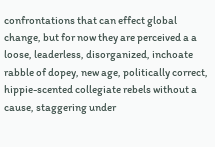confrontations that can effect global change, but for now they are perceived a a loose, leaderless, disorganized, inchoate rabble of dopey, new age, politically correct, hippie-scented collegiate rebels without a cause, staggering under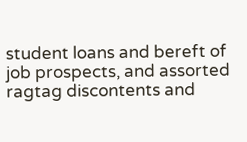student loans and bereft of job prospects, and assorted ragtag discontents and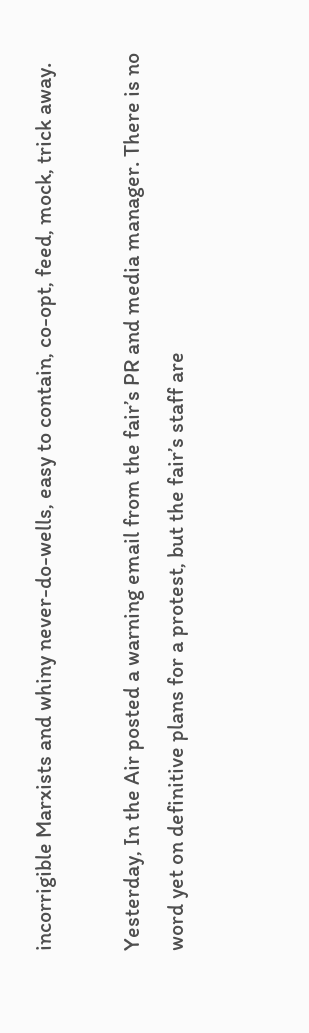incorrigible Marxists and whiny never-do-wells, easy to contain, co-opt, feed, mock, trick away.

Yesterday, In the Air posted a warning email from the fair’s PR and media manager. There is no word yet on definitive plans for a protest, but the fair’s staff are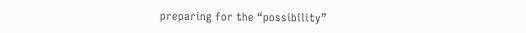preparing for the “possibility”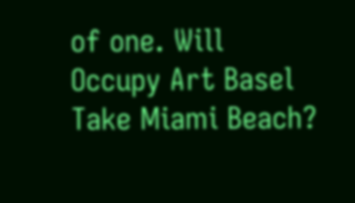of one. Will Occupy Art Basel Take Miami Beach?